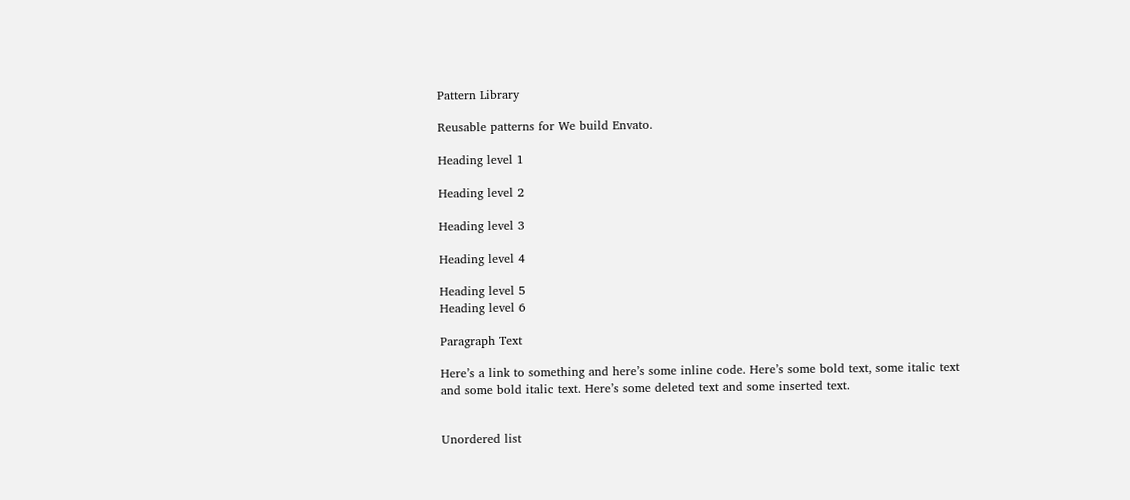Pattern Library

Reusable patterns for We build Envato.

Heading level 1

Heading level 2

Heading level 3

Heading level 4

Heading level 5
Heading level 6

Paragraph Text

Here’s a link to something and here’s some inline code. Here’s some bold text, some italic text and some bold italic text. Here’s some deleted text and some inserted text.


Unordered list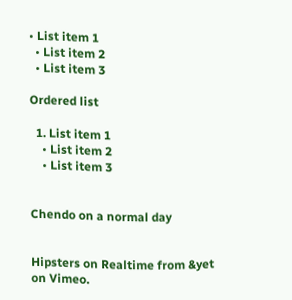• List item 1
  • List item 2
  • List item 3

Ordered list

  1. List item 1
    • List item 2
    • List item 3


Chendo on a normal day


Hipsters on Realtime from &yet on Vimeo.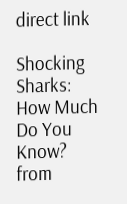direct link

Shocking Sharks: How Much Do You Know? from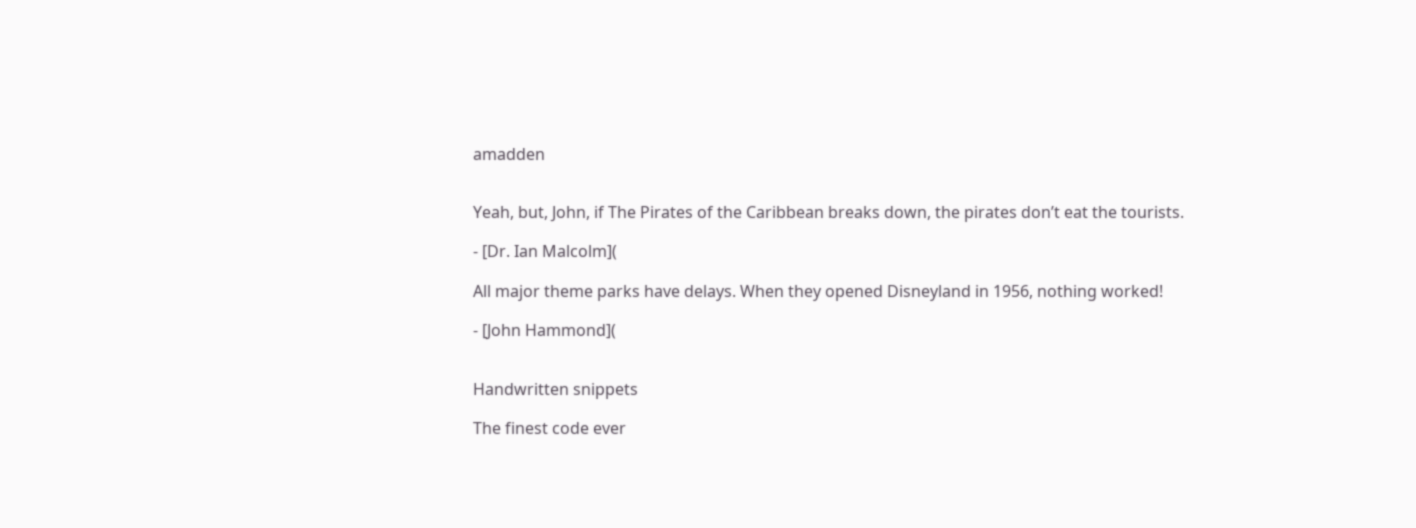amadden


Yeah, but, John, if The Pirates of the Caribbean breaks down, the pirates don’t eat the tourists.

- [Dr. Ian Malcolm](

All major theme parks have delays. When they opened Disneyland in 1956, nothing worked!

- [John Hammond](


Handwritten snippets

The finest code ever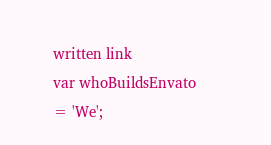written link
var whoBuildsEnvato = 'We';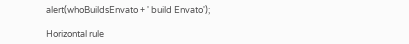alert(whoBuildsEnvato + ' build Envato');

Horizontal rule